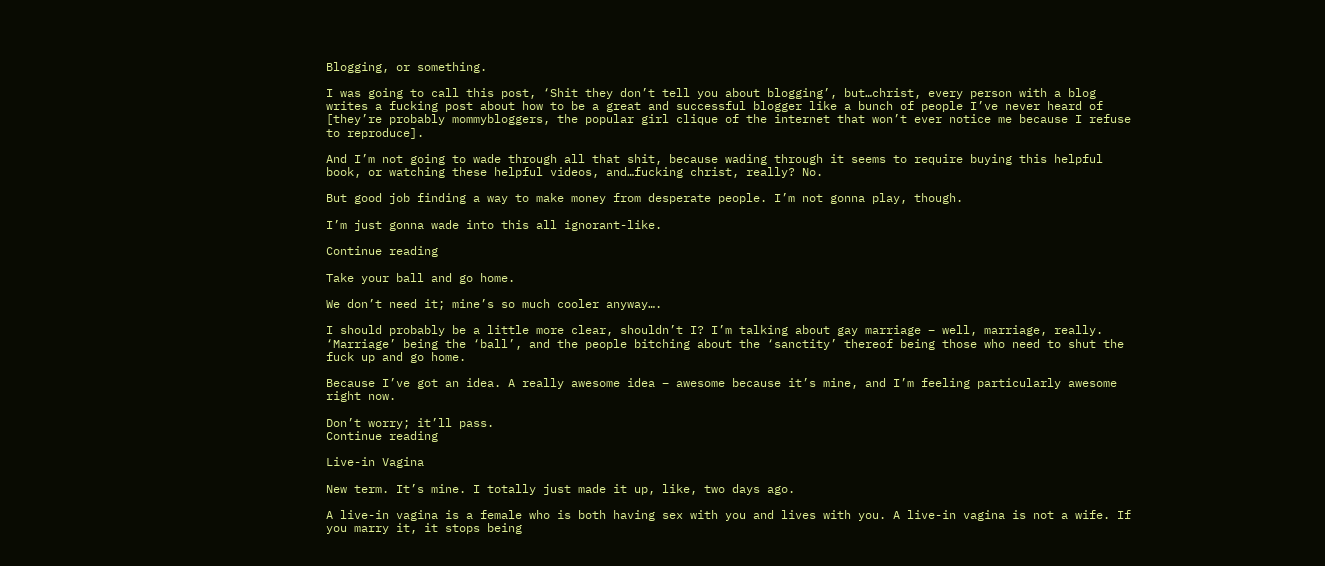Blogging, or something.

I was going to call this post, ‘Shit they don’t tell you about blogging’, but…christ, every person with a blog writes a fucking post about how to be a great and successful blogger like a bunch of people I’ve never heard of [they’re probably mommybloggers, the popular girl clique of the internet that won’t ever notice me because I refuse to reproduce].

And I’m not going to wade through all that shit, because wading through it seems to require buying this helpful book, or watching these helpful videos, and…fucking christ, really? No.

But good job finding a way to make money from desperate people. I’m not gonna play, though.

I’m just gonna wade into this all ignorant-like.

Continue reading

Take your ball and go home.

We don’t need it; mine’s so much cooler anyway….

I should probably be a little more clear, shouldn’t I? I’m talking about gay marriage – well, marriage, really. ‘Marriage’ being the ‘ball’, and the people bitching about the ‘sanctity’ thereof being those who need to shut the fuck up and go home.

Because I’ve got an idea. A really awesome idea – awesome because it’s mine, and I’m feeling particularly awesome right now.

Don’t worry; it’ll pass.
Continue reading

Live-in Vagina

New term. It’s mine. I totally just made it up, like, two days ago.

A live-in vagina is a female who is both having sex with you and lives with you. A live-in vagina is not a wife. If you marry it, it stops being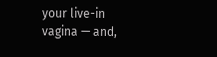your live-in vagina — and,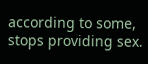according to some, stops providing sex.